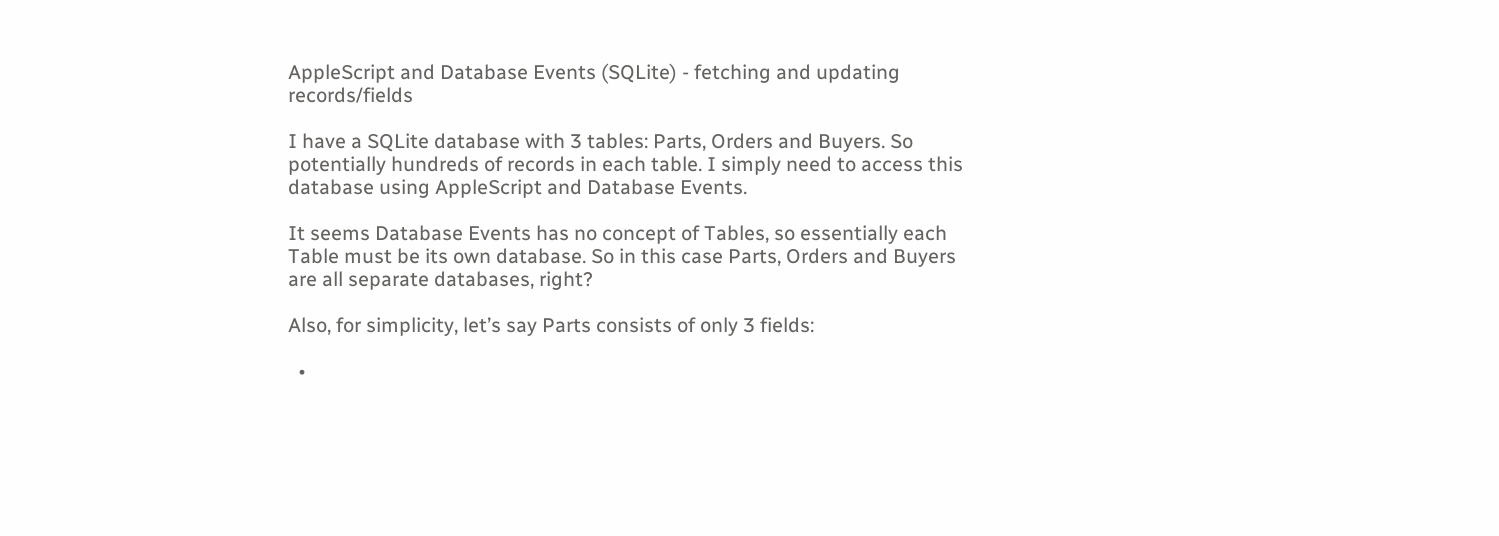AppleScript and Database Events (SQLite) - fetching and updating records/fields

I have a SQLite database with 3 tables: Parts, Orders and Buyers. So potentially hundreds of records in each table. I simply need to access this database using AppleScript and Database Events.

It seems Database Events has no concept of Tables, so essentially each Table must be its own database. So in this case Parts, Orders and Buyers are all separate databases, right?

Also, for simplicity, let’s say Parts consists of only 3 fields:

  •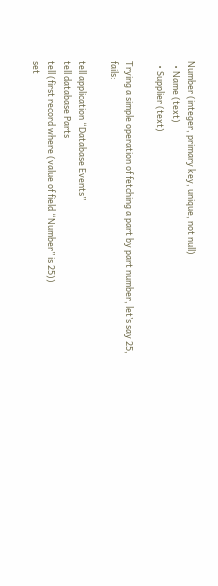Number (integer, primary key, unique, not null)
  • Name (text)
  • Supplier (text)

Trying a simple operation of fetching a part by part number, let’s say 25, fails:

tell application “Database Events”
tell database Parts
tell (first record where (value of field “Number” is 25))
set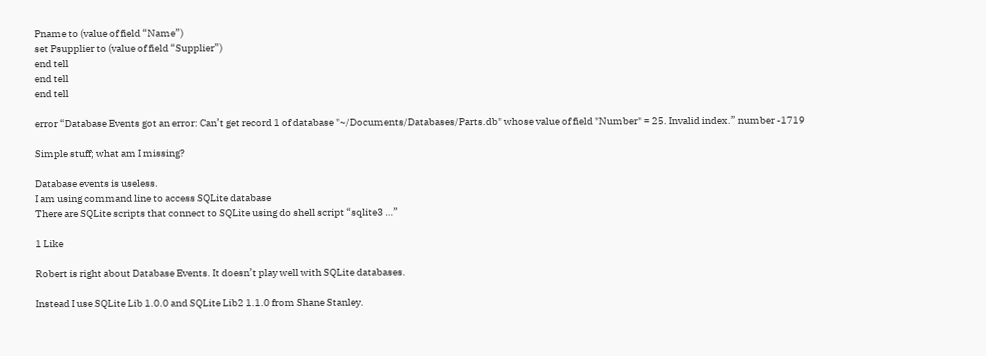Pname to (value of field “Name”)
set Psupplier to (value of field “Supplier”)
end tell
end tell
end tell

error “Database Events got an error: Can’t get record 1 of database "~/Documents/Databases/Parts.db" whose value of field "Number" = 25. Invalid index.” number -1719

Simple stuff; what am I missing?

Database events is useless.
I am using command line to access SQLite database
There are SQLite scripts that connect to SQLite using do shell script “sqlite3 …”

1 Like

Robert is right about Database Events. It doesn’t play well with SQLite databases.

Instead I use SQLite Lib 1.0.0 and SQLite Lib2 1.1.0 from Shane Stanley.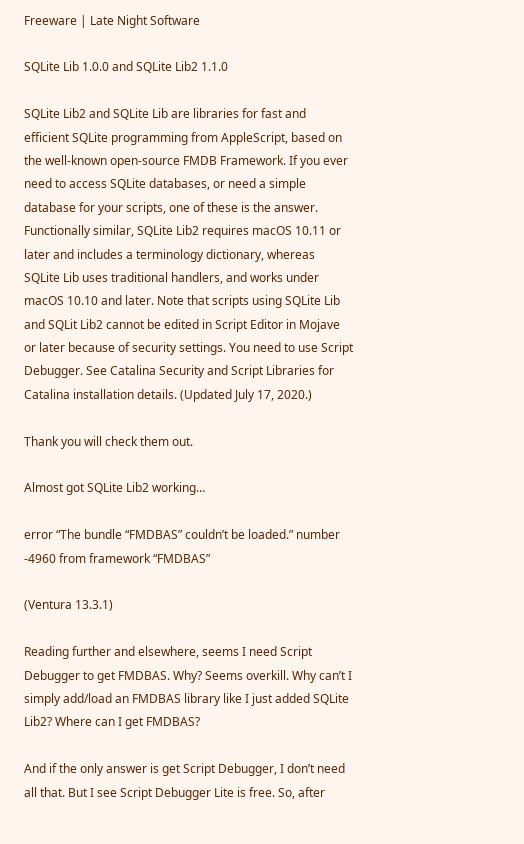Freeware | Late Night Software

SQLite Lib 1.0.0 and SQLite Lib2 1.1.0

SQLite Lib2 and SQLite Lib are libraries for fast and efficient SQLite programming from AppleScript, based on the well-known open-source FMDB Framework. If you ever need to access SQLite databases, or need a simple database for your scripts, one of these is the answer. Functionally similar, SQLite Lib2 requires macOS 10.11 or later and includes a terminology dictionary, whereas SQLite Lib uses traditional handlers, and works under macOS 10.10 and later. Note that scripts using SQLite Lib and SQLit Lib2 cannot be edited in Script Editor in Mojave or later because of security settings. You need to use Script Debugger. See Catalina Security and Script Libraries for Catalina installation details. (Updated July 17, 2020.)

Thank you will check them out.

Almost got SQLite Lib2 working…

error “The bundle “FMDBAS” couldn’t be loaded.” number -4960 from framework “FMDBAS”

(Ventura 13.3.1)

Reading further and elsewhere, seems I need Script Debugger to get FMDBAS. Why? Seems overkill. Why can’t I simply add/load an FMDBAS library like I just added SQLite Lib2? Where can I get FMDBAS?

And if the only answer is get Script Debugger, I don’t need all that. But I see Script Debugger Lite is free. So, after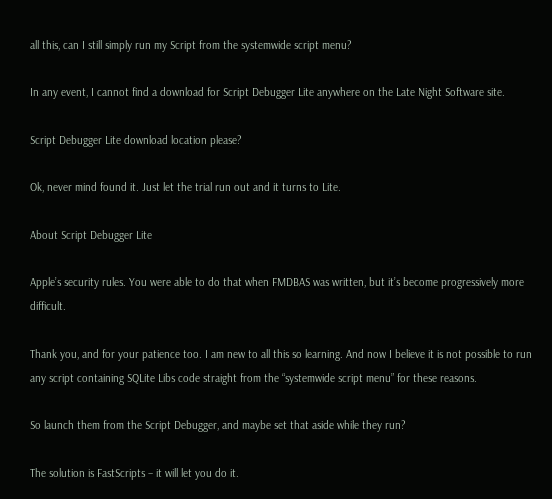all this, can I still simply run my Script from the systemwide script menu?

In any event, I cannot find a download for Script Debugger Lite anywhere on the Late Night Software site.

Script Debugger Lite download location please?

Ok, never mind found it. Just let the trial run out and it turns to Lite.

About Script Debugger Lite

Apple’s security rules. You were able to do that when FMDBAS was written, but it’s become progressively more difficult.

Thank you, and for your patience too. I am new to all this so learning. And now I believe it is not possible to run any script containing SQLite Libs code straight from the “systemwide script menu” for these reasons.

So launch them from the Script Debugger, and maybe set that aside while they run?

The solution is FastScripts – it will let you do it.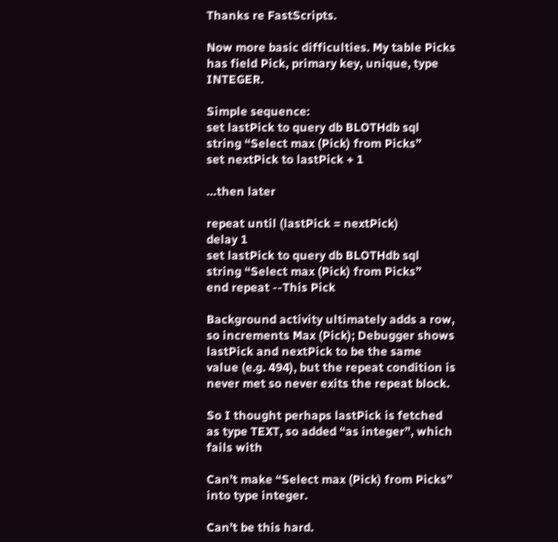Thanks re FastScripts.

Now more basic difficulties. My table Picks has field Pick, primary key, unique, type INTEGER.

Simple sequence:
set lastPick to query db BLOTHdb sql string “Select max (Pick) from Picks”
set nextPick to lastPick + 1

…then later

repeat until (lastPick = nextPick)
delay 1
set lastPick to query db BLOTHdb sql string “Select max (Pick) from Picks”
end repeat --This Pick

Background activity ultimately adds a row, so increments Max (Pick); Debugger shows lastPick and nextPick to be the same value (e.g. 494), but the repeat condition is never met so never exits the repeat block.

So I thought perhaps lastPick is fetched as type TEXT, so added “as integer”, which fails with

Can’t make “Select max (Pick) from Picks” into type integer.

Can’t be this hard.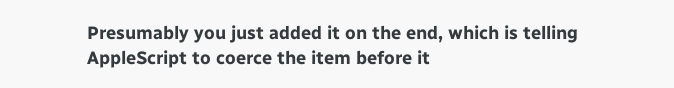Presumably you just added it on the end, which is telling AppleScript to coerce the item before it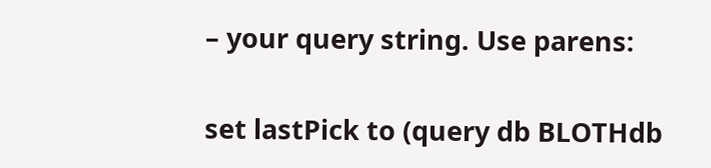– your query string. Use parens:

set lastPick to (query db BLOTHdb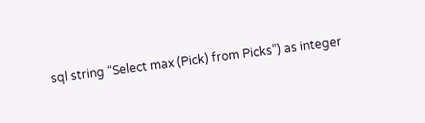sql string “Select max (Pick) from Picks”) as integer